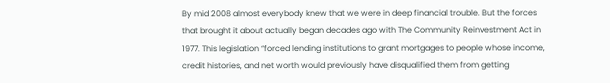By mid 2008 almost everybody knew that we were in deep financial trouble. But the forces that brought it about actually began decades ago with The Community Reinvestment Act in 1977. This legislation “forced lending institutions to grant mortgages to people whose income, credit histories, and net worth would previously have disqualified them from getting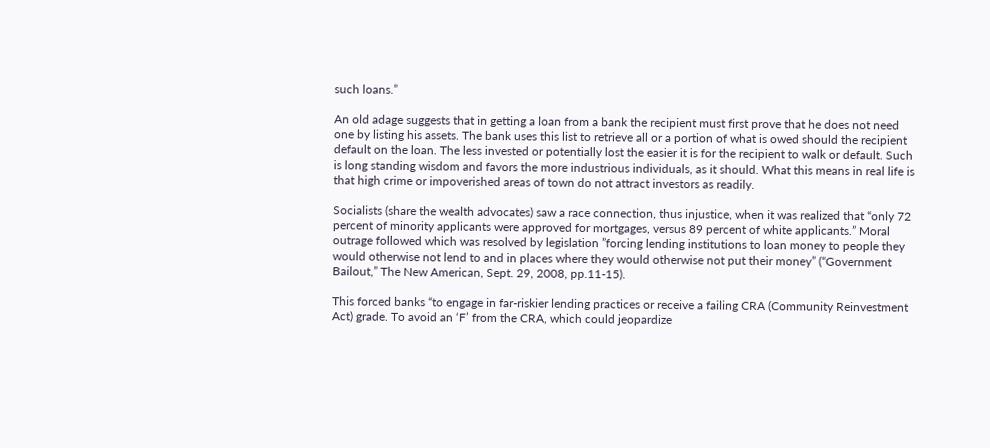such loans.”

An old adage suggests that in getting a loan from a bank the recipient must first prove that he does not need one by listing his assets. The bank uses this list to retrieve all or a portion of what is owed should the recipient default on the loan. The less invested or potentially lost the easier it is for the recipient to walk or default. Such is long standing wisdom and favors the more industrious individuals, as it should. What this means in real life is that high crime or impoverished areas of town do not attract investors as readily.

Socialists (share the wealth advocates) saw a race connection, thus injustice, when it was realized that “only 72 percent of minority applicants were approved for mortgages, versus 89 percent of white applicants.” Moral outrage followed which was resolved by legislation ”forcing lending institutions to loan money to people they would otherwise not lend to and in places where they would otherwise not put their money” (“Government Bailout,” The New American, Sept. 29, 2008, pp.11-15).

This forced banks “to engage in far-riskier lending practices or receive a failing CRA (Community Reinvestment Act) grade. To avoid an ‘F’ from the CRA, which could jeopardize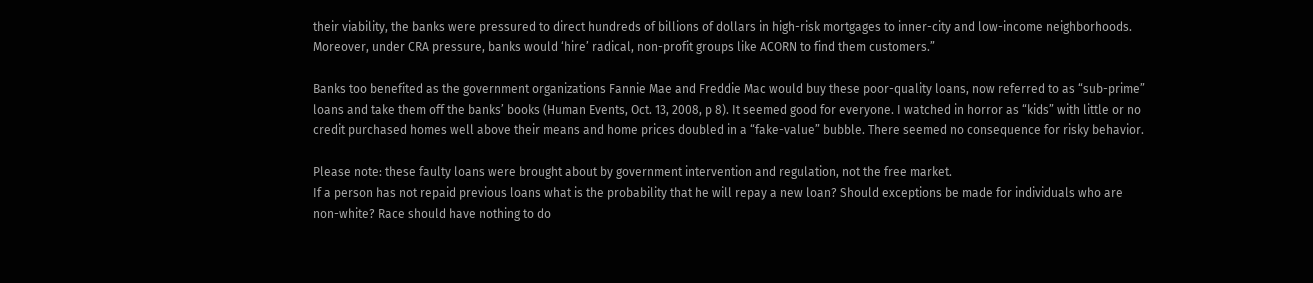their viability, the banks were pressured to direct hundreds of billions of dollars in high-risk mortgages to inner-city and low-income neighborhoods. Moreover, under CRA pressure, banks would ‘hire’ radical, non-profit groups like ACORN to find them customers.”

Banks too benefited as the government organizations Fannie Mae and Freddie Mac would buy these poor-quality loans, now referred to as “sub-prime” loans and take them off the banks’ books (Human Events, Oct. 13, 2008, p 8). It seemed good for everyone. I watched in horror as “kids” with little or no credit purchased homes well above their means and home prices doubled in a “fake-value” bubble. There seemed no consequence for risky behavior.

Please note: these faulty loans were brought about by government intervention and regulation, not the free market.
If a person has not repaid previous loans what is the probability that he will repay a new loan? Should exceptions be made for individuals who are non-white? Race should have nothing to do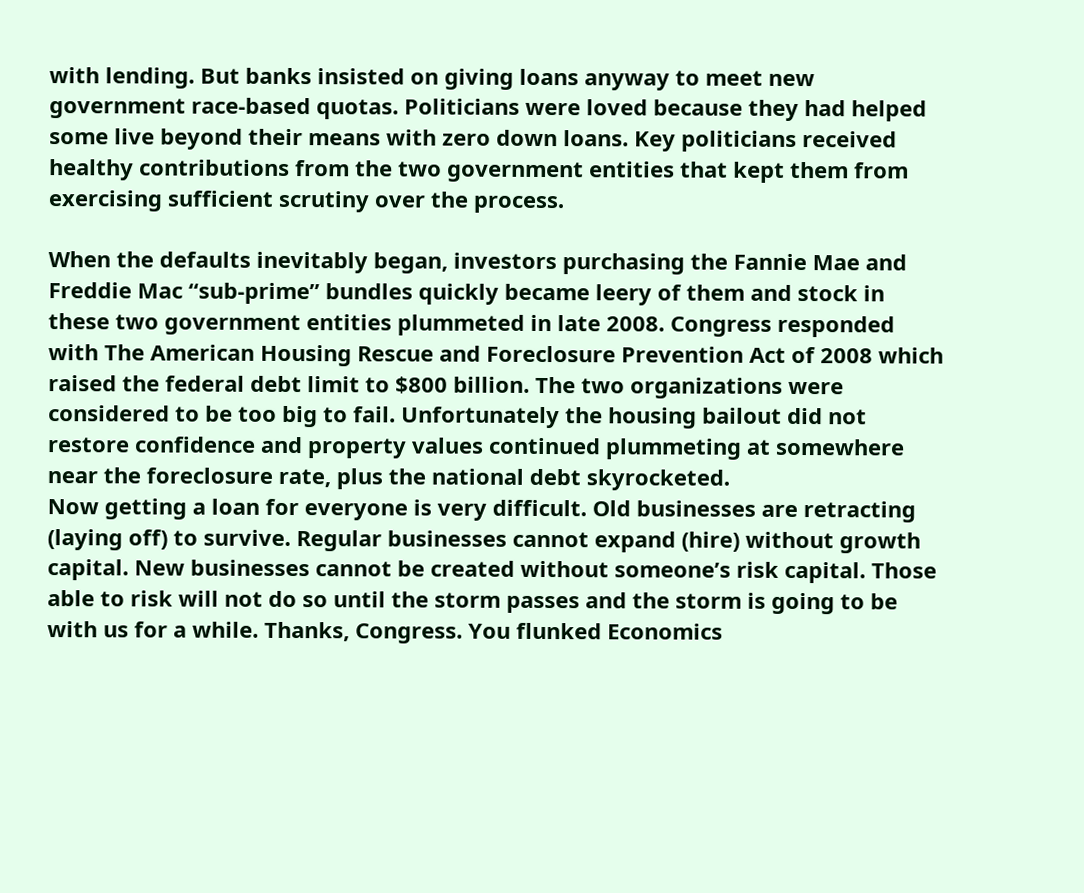with lending. But banks insisted on giving loans anyway to meet new government race-based quotas. Politicians were loved because they had helped some live beyond their means with zero down loans. Key politicians received healthy contributions from the two government entities that kept them from exercising sufficient scrutiny over the process.

When the defaults inevitably began, investors purchasing the Fannie Mae and Freddie Mac “sub-prime” bundles quickly became leery of them and stock in these two government entities plummeted in late 2008. Congress responded with The American Housing Rescue and Foreclosure Prevention Act of 2008 which raised the federal debt limit to $800 billion. The two organizations were considered to be too big to fail. Unfortunately the housing bailout did not restore confidence and property values continued plummeting at somewhere near the foreclosure rate, plus the national debt skyrocketed.
Now getting a loan for everyone is very difficult. Old businesses are retracting (laying off) to survive. Regular businesses cannot expand (hire) without growth capital. New businesses cannot be created without someone’s risk capital. Those able to risk will not do so until the storm passes and the storm is going to be with us for a while. Thanks, Congress. You flunked Economics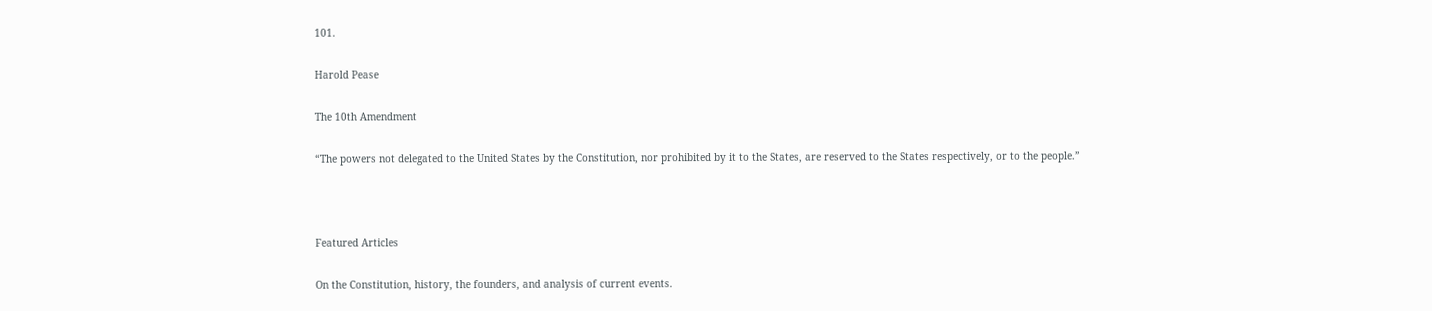101.

Harold Pease

The 10th Amendment

“The powers not delegated to the United States by the Constitution, nor prohibited by it to the States, are reserved to the States respectively, or to the people.”



Featured Articles

On the Constitution, history, the founders, and analysis of current events.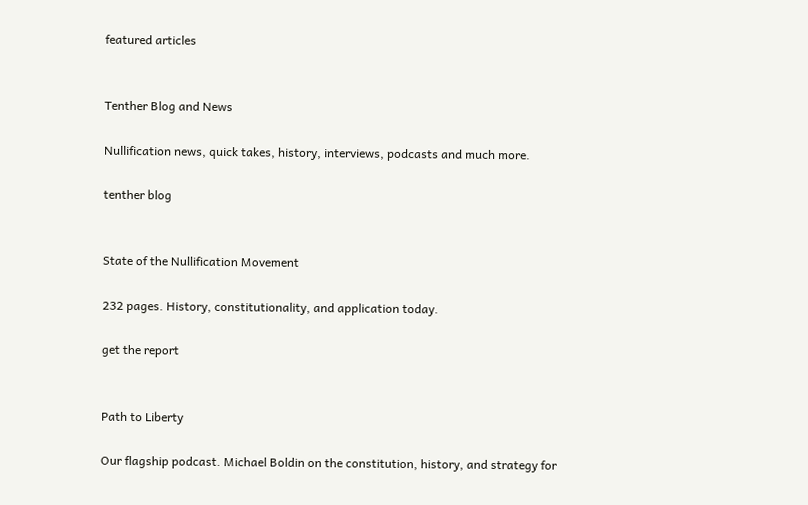featured articles


Tenther Blog and News

Nullification news, quick takes, history, interviews, podcasts and much more.

tenther blog


State of the Nullification Movement

232 pages. History, constitutionality, and application today.

get the report


Path to Liberty

Our flagship podcast. Michael Boldin on the constitution, history, and strategy for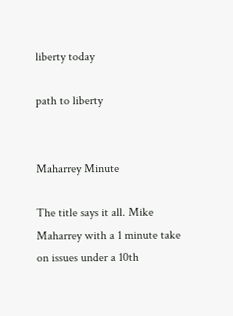liberty today

path to liberty


Maharrey Minute

The title says it all. Mike Maharrey with a 1 minute take on issues under a 10th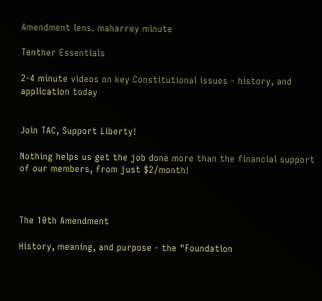Amendment lens. maharrey minute

Tenther Essentials

2-4 minute videos on key Constitutional issues - history, and application today


Join TAC, Support Liberty!

Nothing helps us get the job done more than the financial support of our members, from just $2/month!



The 10th Amendment

History, meaning, and purpose - the "Foundation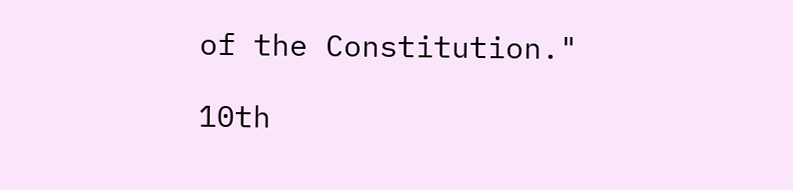of the Constitution."

10th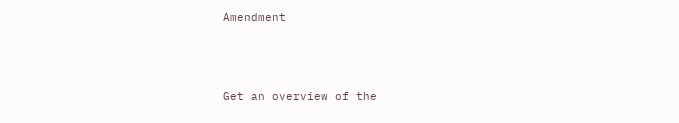Amendment



Get an overview of the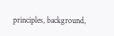principles, background,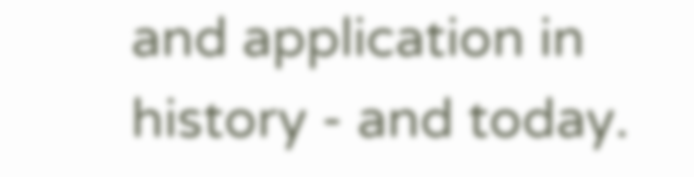and application in history - and today.